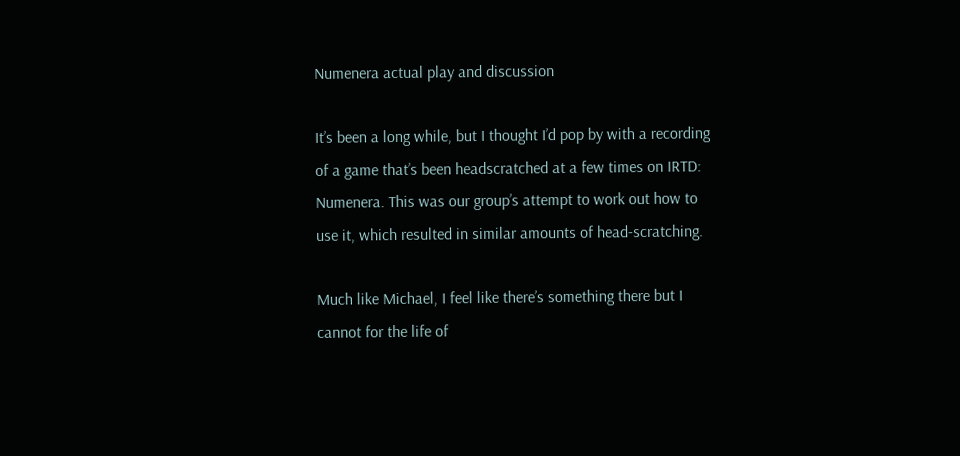Numenera actual play and discussion

It’s been a long while, but I thought I’d pop by with a recording of a game that’s been headscratched at a few times on IRTD: Numenera. This was our group’s attempt to work out how to use it, which resulted in similar amounts of head-scratching.

Much like Michael, I feel like there’s something there but I cannot for the life of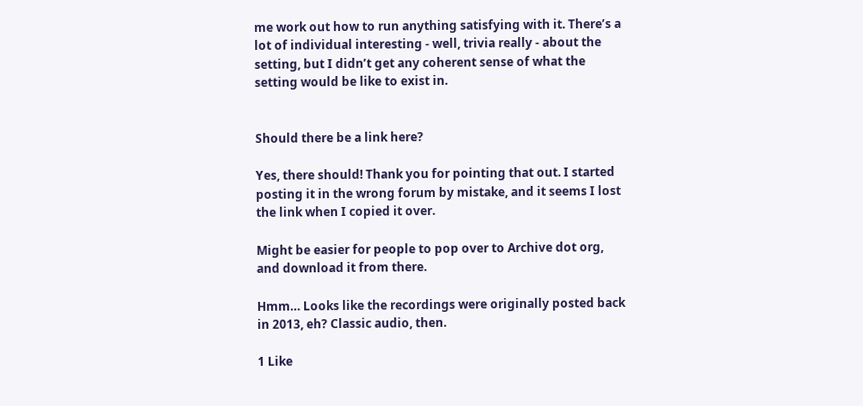me work out how to run anything satisfying with it. There’s a lot of individual interesting - well, trivia really - about the setting, but I didn’t get any coherent sense of what the setting would be like to exist in.


Should there be a link here?

Yes, there should! Thank you for pointing that out. I started posting it in the wrong forum by mistake, and it seems I lost the link when I copied it over.

Might be easier for people to pop over to Archive dot org, and download it from there.

Hmm… Looks like the recordings were originally posted back in 2013, eh? Classic audio, then.

1 Like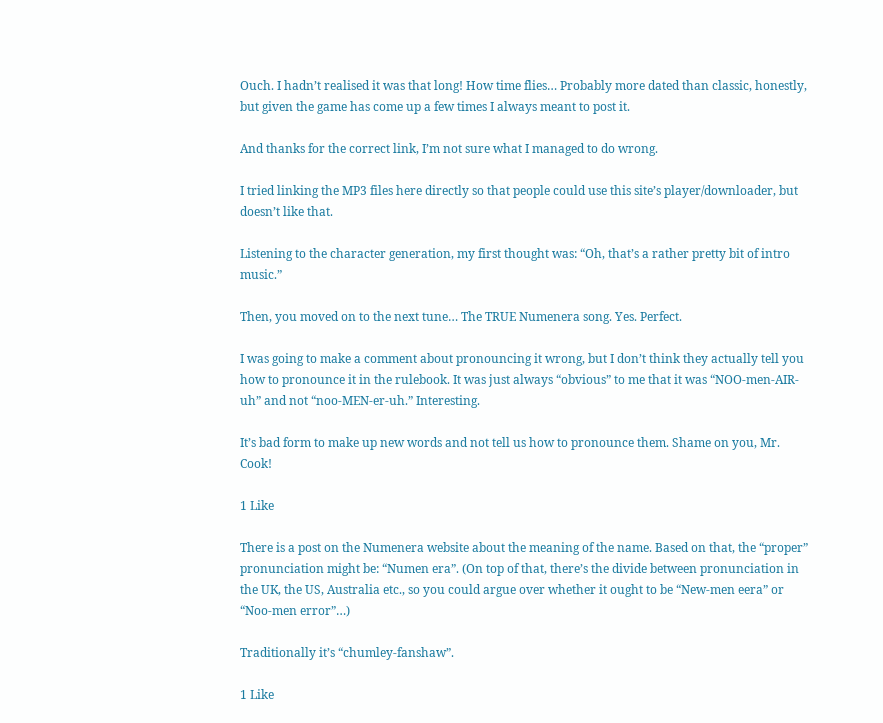Ouch. I hadn’t realised it was that long! How time flies… Probably more dated than classic, honestly, but given the game has come up a few times I always meant to post it.

And thanks for the correct link, I’m not sure what I managed to do wrong.

I tried linking the MP3 files here directly so that people could use this site’s player/downloader, but doesn’t like that.

Listening to the character generation, my first thought was: “Oh, that’s a rather pretty bit of intro music.”

Then, you moved on to the next tune… The TRUE Numenera song. Yes. Perfect.

I was going to make a comment about pronouncing it wrong, but I don’t think they actually tell you how to pronounce it in the rulebook. It was just always “obvious” to me that it was “NOO-men-AIR-uh” and not “noo-MEN-er-uh.” Interesting.

It’s bad form to make up new words and not tell us how to pronounce them. Shame on you, Mr. Cook!

1 Like

There is a post on the Numenera website about the meaning of the name. Based on that, the “proper” pronunciation might be: “Numen era”. (On top of that, there’s the divide between pronunciation in the UK, the US, Australia etc., so you could argue over whether it ought to be “New-men eera” or “Noo-men error”…)

Traditionally it’s “chumley-fanshaw”.

1 Like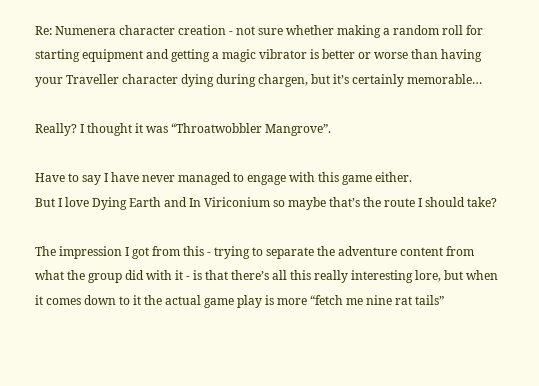Re: Numenera character creation - not sure whether making a random roll for starting equipment and getting a magic vibrator is better or worse than having your Traveller character dying during chargen, but it’s certainly memorable…

Really? I thought it was “Throatwobbler Mangrove”.

Have to say I have never managed to engage with this game either.
But I love Dying Earth and In Viriconium so maybe that’s the route I should take?

The impression I got from this - trying to separate the adventure content from what the group did with it - is that there’s all this really interesting lore, but when it comes down to it the actual game play is more “fetch me nine rat tails”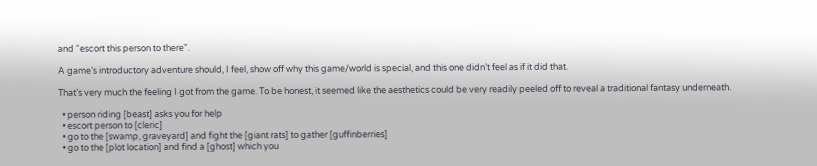and “escort this person to there”.

A game’s introductory adventure should, I feel, show off why this game/world is special, and this one didn’t feel as if it did that.

That’s very much the feeling I got from the game. To be honest, it seemed like the aesthetics could be very readily peeled off to reveal a traditional fantasy underneath.

  • person riding [beast] asks you for help
  • escort person to [cleric]
  • go to the [swamp, graveyard] and fight the [giant rats] to gather [guffinberries]
  • go to the [plot location] and find a [ghost] which you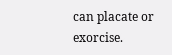can placate or exorcise.